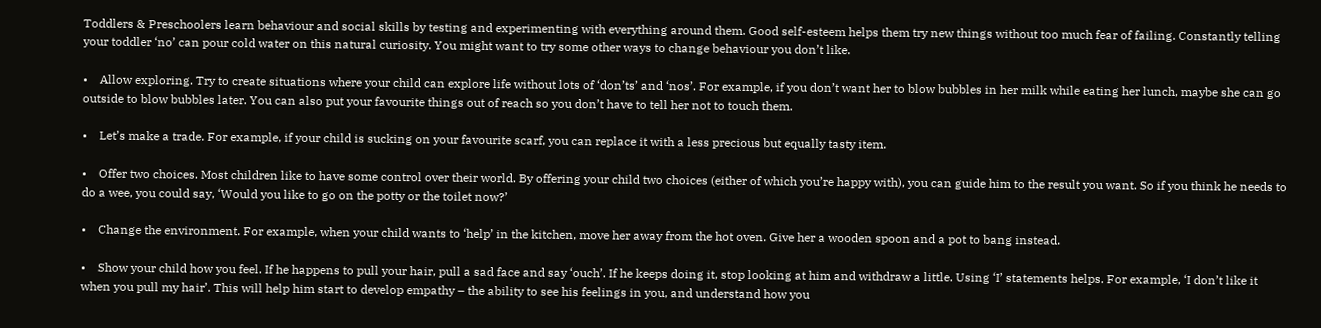Toddlers & Preschoolers learn behaviour and social skills by testing and experimenting with everything around them. Good self-esteem helps them try new things without too much fear of failing. Constantly telling your toddler ‘no’ can pour cold water on this natural curiosity. You might want to try some other ways to change behaviour you don’t like.

•    Allow exploring. Try to create situations where your child can explore life without lots of ‘don’ts’ and ‘nos’. For example, if you don’t want her to blow bubbles in her milk while eating her lunch, maybe she can go outside to blow bubbles later. You can also put your favourite things out of reach so you don’t have to tell her not to touch them.

•    Let’s make a trade. For example, if your child is sucking on your favourite scarf, you can replace it with a less precious but equally tasty item.

•    Offer two choices. Most children like to have some control over their world. By offering your child two choices (either of which you’re happy with), you can guide him to the result you want. So if you think he needs to do a wee, you could say, ‘Would you like to go on the potty or the toilet now?’

•    Change the environment. For example, when your child wants to ‘help’ in the kitchen, move her away from the hot oven. Give her a wooden spoon and a pot to bang instead.

•    Show your child how you feel. If he happens to pull your hair, pull a sad face and say ‘ouch’. If he keeps doing it, stop looking at him and withdraw a little. Using ‘I’ statements helps. For example, ‘I don’t like it when you pull my hair’. This will help him start to develop empathy – the ability to see his feelings in you, and understand how you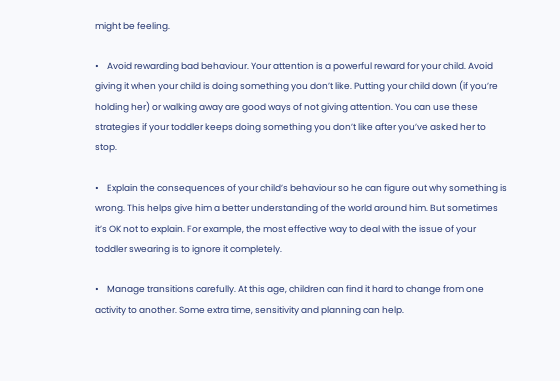might be feeling.

•    Avoid rewarding bad behaviour. Your attention is a powerful reward for your child. Avoid giving it when your child is doing something you don’t like. Putting your child down (if you’re holding her) or walking away are good ways of not giving attention. You can use these strategies if your toddler keeps doing something you don’t like after you’ve asked her to stop.

•    Explain the consequences of your child’s behaviour so he can figure out why something is wrong. This helps give him a better understanding of the world around him. But sometimes it’s OK not to explain. For example, the most effective way to deal with the issue of your toddler swearing is to ignore it completely.

•    Manage transitions carefully. At this age, children can find it hard to change from one activity to another. Some extra time, sensitivity and planning can help.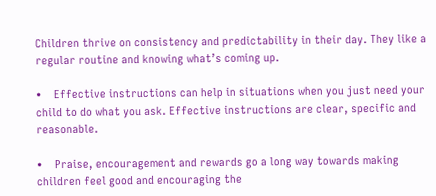Children thrive on consistency and predictability in their day. They like a regular routine and knowing what’s coming up.

•    Effective instructions can help in situations when you just need your child to do what you ask. Effective instructions are clear, specific and reasonable.

•    Praise, encouragement and rewards go a long way towards making children feel good and encouraging the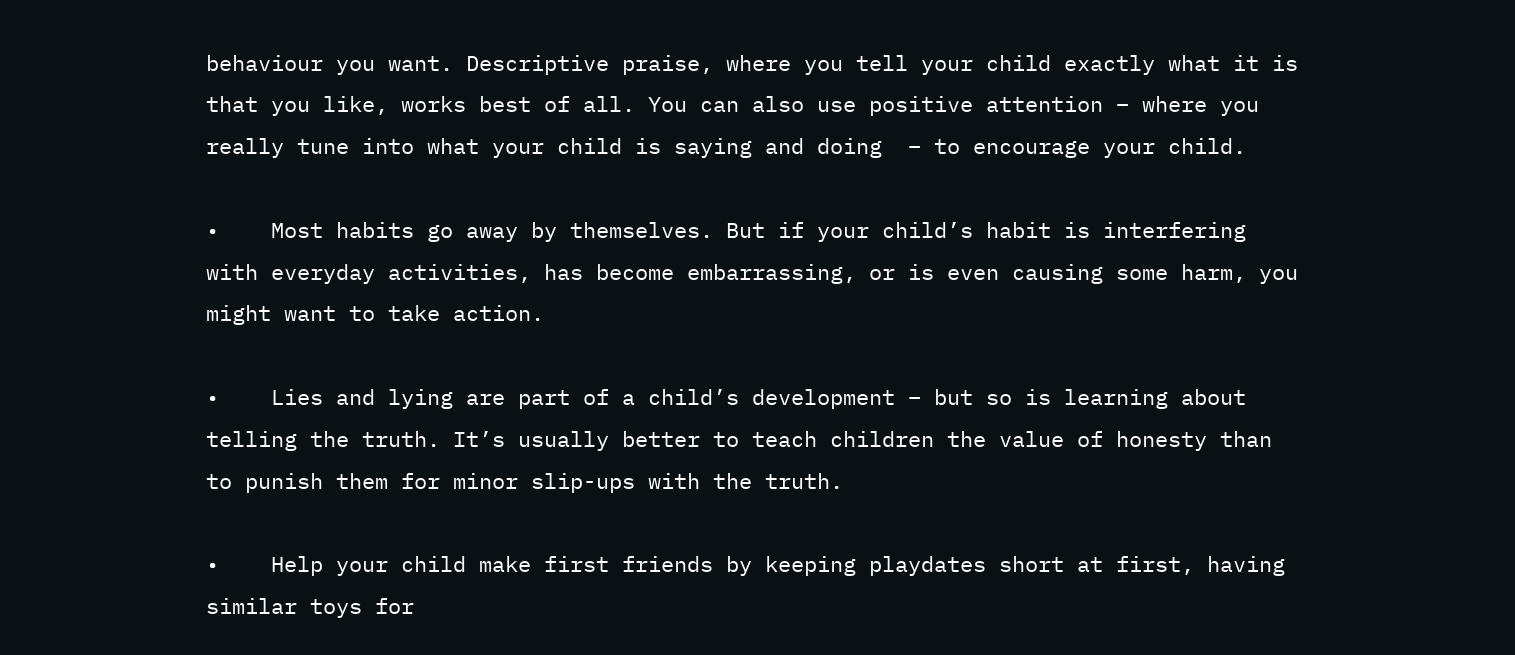behaviour you want. Descriptive praise, where you tell your child exactly what it is that you like, works best of all. You can also use positive attention – where you really tune into what your child is saying and doing  – to encourage your child.

•    Most habits go away by themselves. But if your child’s habit is interfering with everyday activities, has become embarrassing, or is even causing some harm, you might want to take action.

•    Lies and lying are part of a child’s development – but so is learning about telling the truth. It’s usually better to teach children the value of honesty than to punish them for minor slip-ups with the truth.

•    Help your child make first friends by keeping playdates short at first, having similar toys for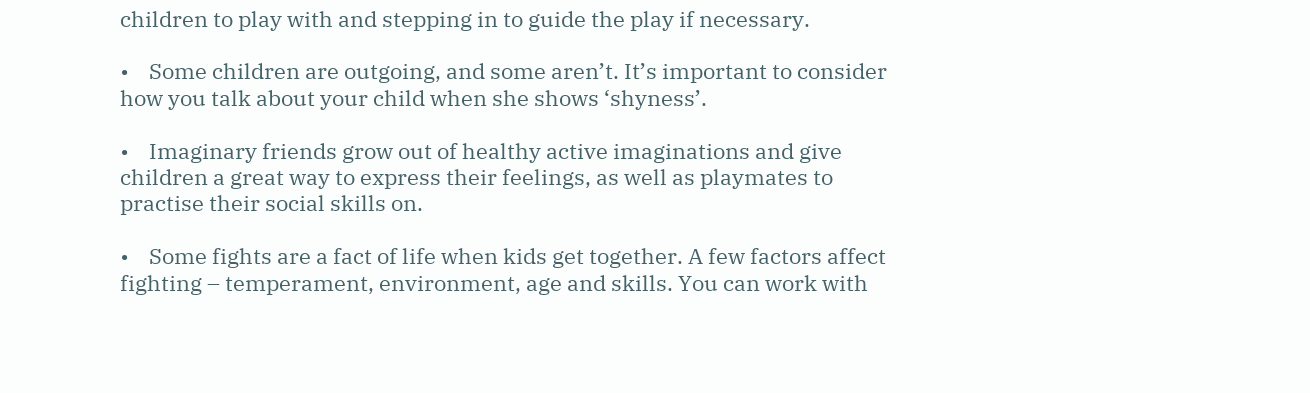children to play with and stepping in to guide the play if necessary.

•    Some children are outgoing, and some aren’t. It’s important to consider how you talk about your child when she shows ‘shyness’.

•    Imaginary friends grow out of healthy active imaginations and give children a great way to express their feelings, as well as playmates to practise their social skills on.

•    Some fights are a fact of life when kids get together. A few factors affect fighting – temperament, environment, age and skills. You can work with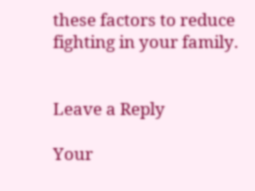these factors to reduce fighting in your family.


Leave a Reply

Your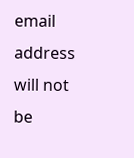email address will not be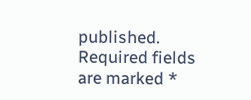published. Required fields are marked *